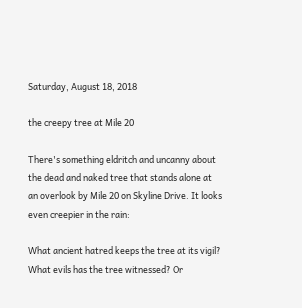Saturday, August 18, 2018

the creepy tree at Mile 20

There's something eldritch and uncanny about the dead and naked tree that stands alone at an overlook by Mile 20 on Skyline Drive. It looks even creepier in the rain:

What ancient hatred keeps the tree at its vigil? What evils has the tree witnessed? Or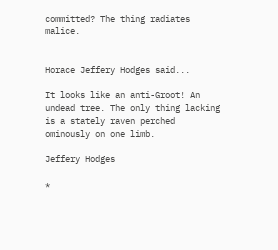committed? The thing radiates malice.


Horace Jeffery Hodges said...

It looks like an anti-Groot! An undead tree. The only thing lacking is a stately raven perched ominously on one limb.

Jeffery Hodges

*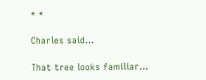* *

Charles said...

That tree looks familiar...